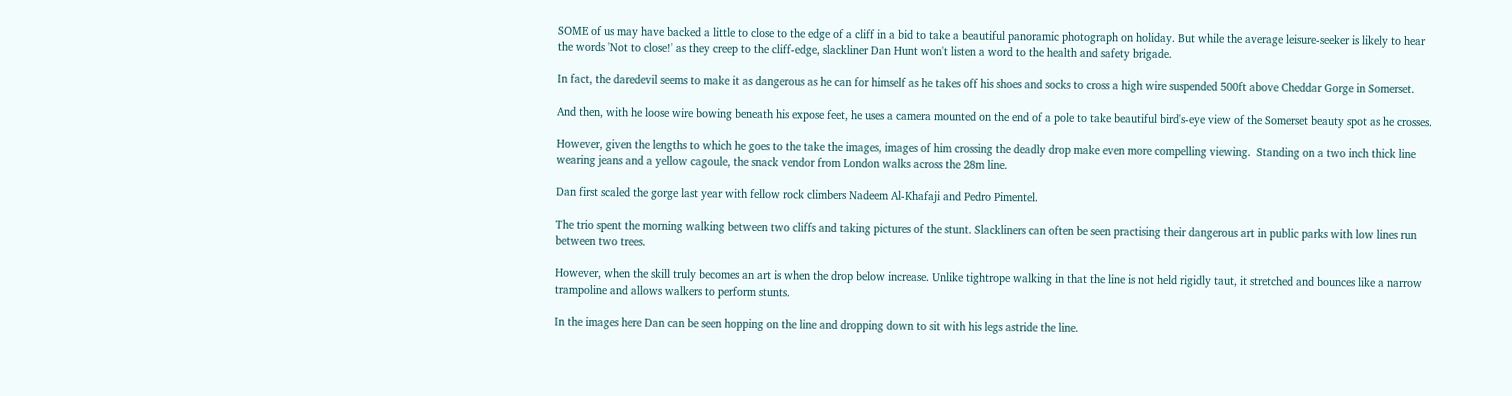SOME of us may have backed a little to close to the edge of a cliff in a bid to take a beautiful panoramic photograph on holiday. But while the average leisure-seeker is likely to hear the words 'Not to close!' as they creep to the cliff-edge, slackliner Dan Hunt won't listen a word to the health and safety brigade.

In fact, the daredevil seems to make it as dangerous as he can for himself as he takes off his shoes and socks to cross a high wire suspended 500ft above Cheddar Gorge in Somerset.

And then, with he loose wire bowing beneath his expose feet, he uses a camera mounted on the end of a pole to take beautiful bird's-eye view of the Somerset beauty spot as he crosses.

However, given the lengths to which he goes to the take the images, images of him crossing the deadly drop make even more compelling viewing.  Standing on a two inch thick line wearing jeans and a yellow cagoule, the snack vendor from London walks across the 28m line.

Dan first scaled the gorge last year with fellow rock climbers Nadeem Al-Khafaji and Pedro Pimentel.

The trio spent the morning walking between two cliffs and taking pictures of the stunt. Slackliners can often be seen practising their dangerous art in public parks with low lines run between two trees.

However, when the skill truly becomes an art is when the drop below increase. Unlike tightrope walking in that the line is not held rigidly taut, it stretched and bounces like a narrow trampoline and allows walkers to perform stunts.

In the images here Dan can be seen hopping on the line and dropping down to sit with his legs astride the line.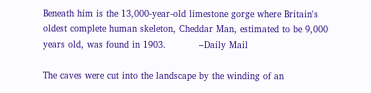Beneath him is the 13,000-year-old limestone gorge where Britain's oldest complete human skeleton, Cheddar Man, estimated to be 9,000 years old, was found in 1903.           –Daily Mail

The caves were cut into the landscape by the winding of an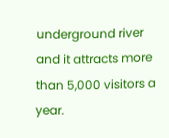underground river and it attracts more than 5,000 visitors a year.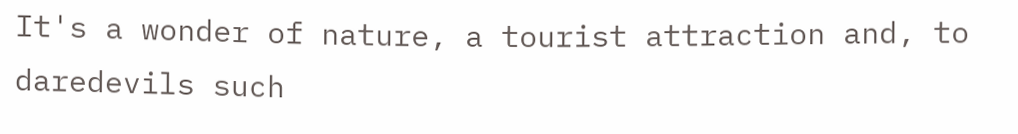It's a wonder of nature, a tourist attraction and, to daredevils such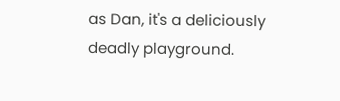as Dan, it's a deliciously deadly playground.